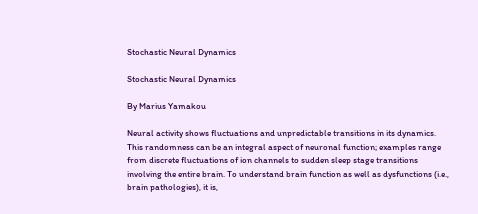Stochastic Neural Dynamics

Stochastic Neural Dynamics

By Marius Yamakou

Neural activity shows fluctuations and unpredictable transitions in its dynamics. This randomness can be an integral aspect of neuronal function; examples range from discrete fluctuations of ion channels to sudden sleep stage transitions involving the entire brain. To understand brain function as well as dysfunctions (i.e., brain pathologies), it is,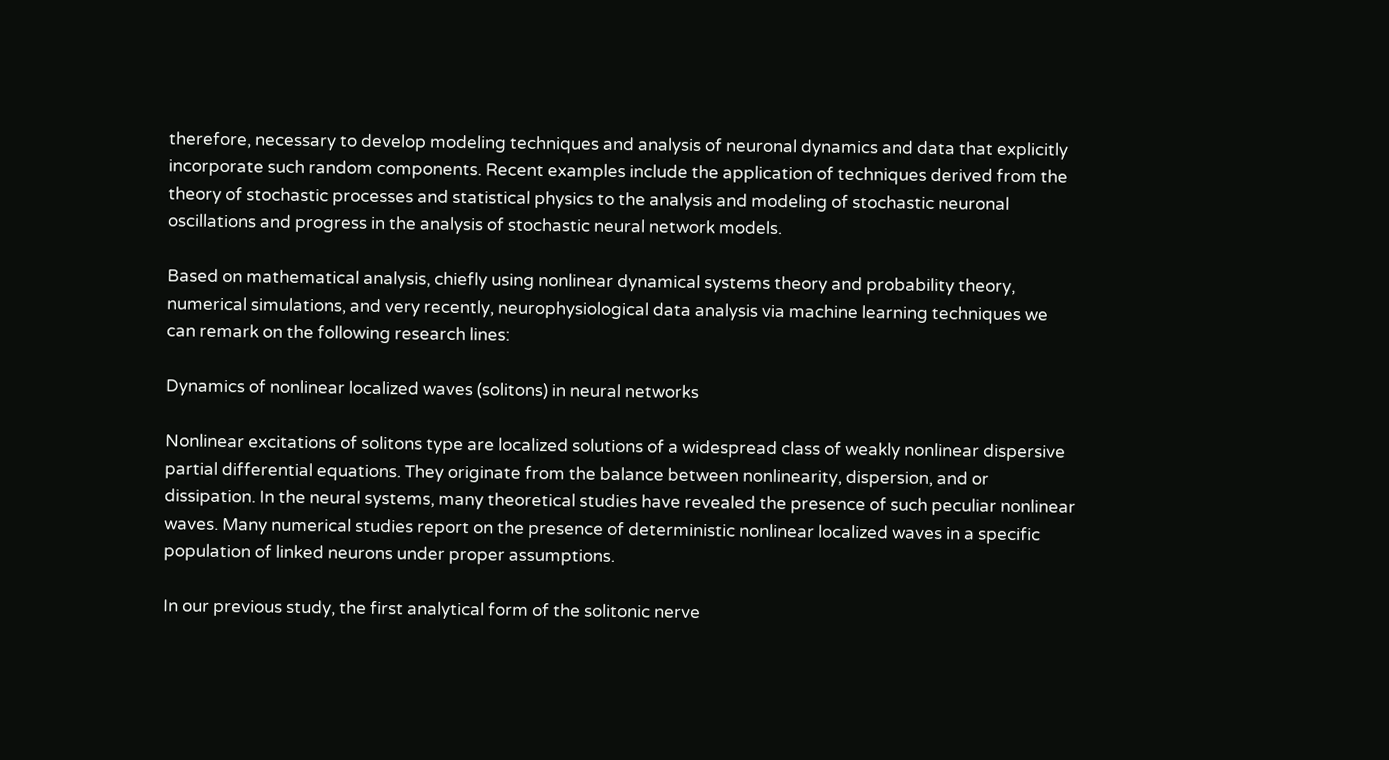therefore, necessary to develop modeling techniques and analysis of neuronal dynamics and data that explicitly incorporate such random components. Recent examples include the application of techniques derived from the theory of stochastic processes and statistical physics to the analysis and modeling of stochastic neuronal oscillations and progress in the analysis of stochastic neural network models.

Based on mathematical analysis, chiefly using nonlinear dynamical systems theory and probability theory, numerical simulations, and very recently, neurophysiological data analysis via machine learning techniques we can remark on the following research lines:

Dynamics of nonlinear localized waves (solitons) in neural networks

Nonlinear excitations of solitons type are localized solutions of a widespread class of weakly nonlinear dispersive partial differential equations. They originate from the balance between nonlinearity, dispersion, and or dissipation. In the neural systems, many theoretical studies have revealed the presence of such peculiar nonlinear waves. Many numerical studies report on the presence of deterministic nonlinear localized waves in a specific population of linked neurons under proper assumptions.

In our previous study, the first analytical form of the solitonic nerve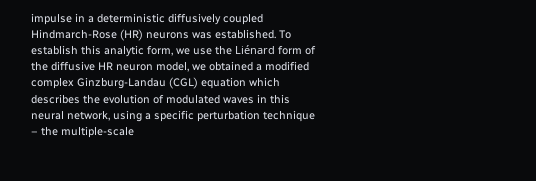impulse in a deterministic diffusively coupled Hindmarch-Rose (HR) neurons was established. To establish this analytic form, we use the Liénard form of the diffusive HR neuron model, we obtained a modified complex Ginzburg-Landau (CGL) equation which describes the evolution of modulated waves in this neural network, using a specific perturbation technique – the multiple-scale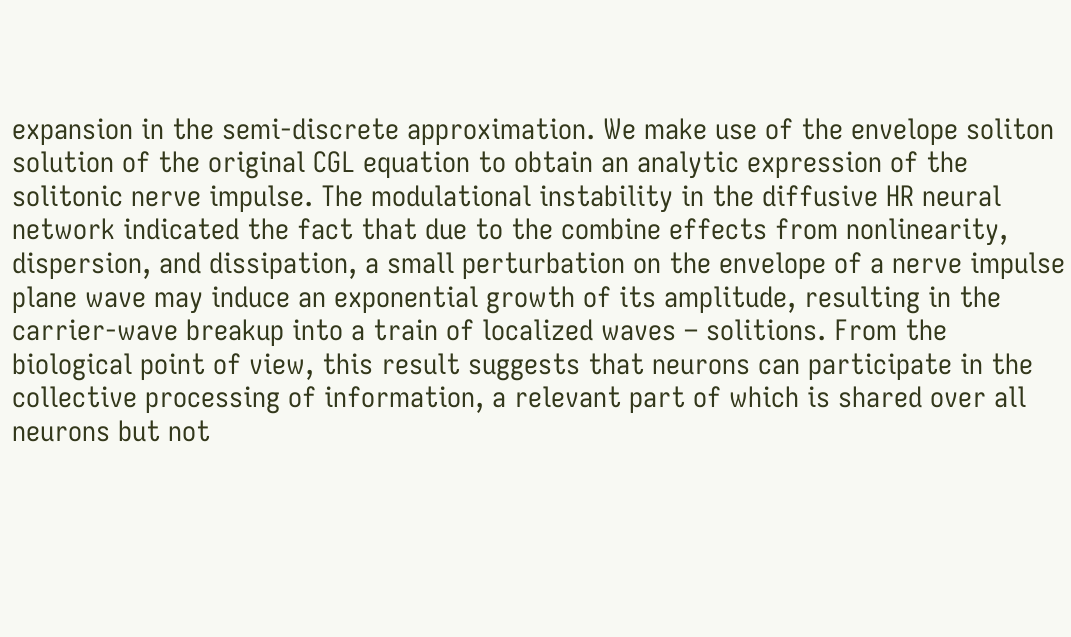expansion in the semi-discrete approximation. We make use of the envelope soliton solution of the original CGL equation to obtain an analytic expression of the solitonic nerve impulse. The modulational instability in the diffusive HR neural network indicated the fact that due to the combine effects from nonlinearity, dispersion, and dissipation, a small perturbation on the envelope of a nerve impulse plane wave may induce an exponential growth of its amplitude, resulting in the carrier-wave breakup into a train of localized waves – solitions. From the biological point of view, this result suggests that neurons can participate in the collective processing of information, a relevant part of which is shared over all neurons but not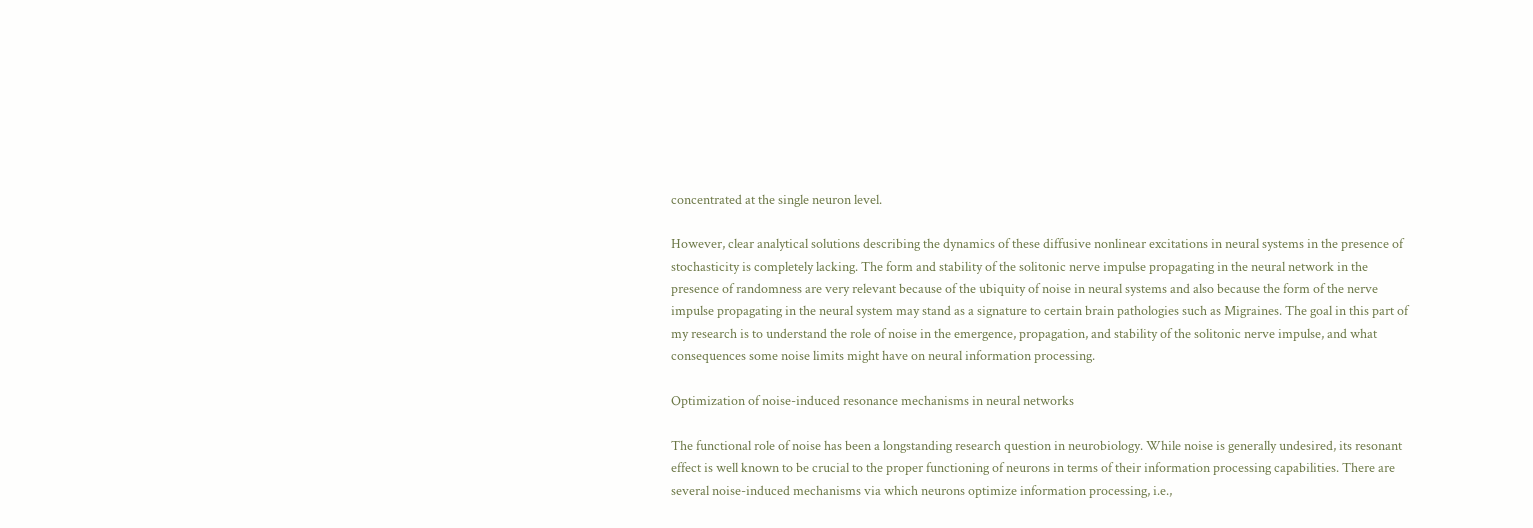concentrated at the single neuron level.

However, clear analytical solutions describing the dynamics of these diffusive nonlinear excitations in neural systems in the presence of stochasticity is completely lacking. The form and stability of the solitonic nerve impulse propagating in the neural network in the presence of randomness are very relevant because of the ubiquity of noise in neural systems and also because the form of the nerve impulse propagating in the neural system may stand as a signature to certain brain pathologies such as Migraines. The goal in this part of my research is to understand the role of noise in the emergence, propagation, and stability of the solitonic nerve impulse, and what consequences some noise limits might have on neural information processing.

Optimization of noise-induced resonance mechanisms in neural networks

The functional role of noise has been a longstanding research question in neurobiology. While noise is generally undesired, its resonant effect is well known to be crucial to the proper functioning of neurons in terms of their information processing capabilities. There are several noise-induced mechanisms via which neurons optimize information processing, i.e.,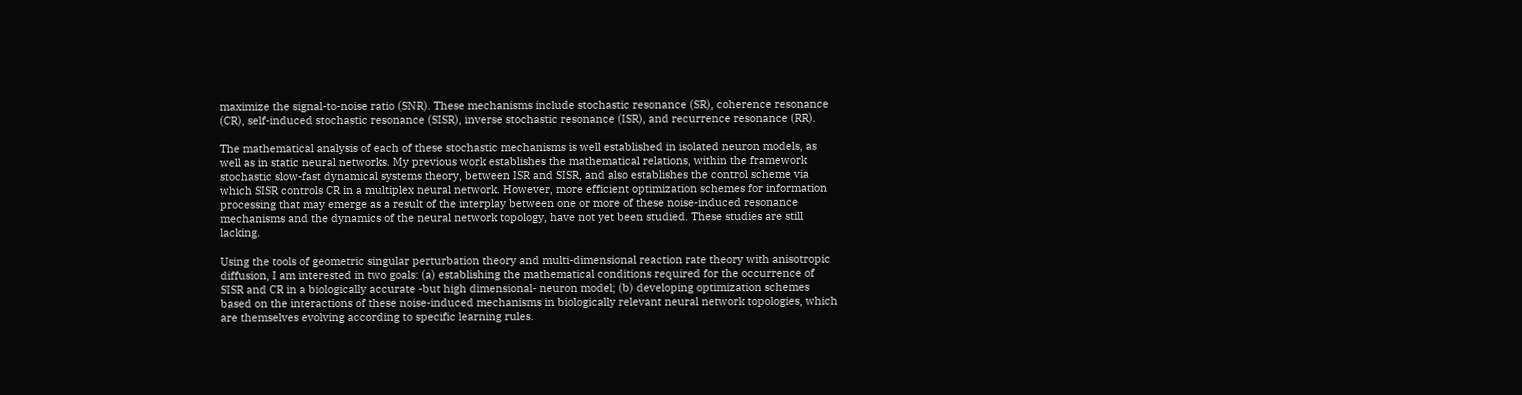maximize the signal-to-noise ratio (SNR). These mechanisms include stochastic resonance (SR), coherence resonance (CR), self-induced stochastic resonance (SISR), inverse stochastic resonance (ISR), and recurrence resonance (RR).

The mathematical analysis of each of these stochastic mechanisms is well established in isolated neuron models, as well as in static neural networks. My previous work establishes the mathematical relations, within the framework stochastic slow-fast dynamical systems theory, between ISR and SISR, and also establishes the control scheme via which SISR controls CR in a multiplex neural network. However, more efficient optimization schemes for information processing that may emerge as a result of the interplay between one or more of these noise-induced resonance mechanisms and the dynamics of the neural network topology, have not yet been studied. These studies are still lacking.

Using the tools of geometric singular perturbation theory and multi-dimensional reaction rate theory with anisotropic diffusion, I am interested in two goals: (a) establishing the mathematical conditions required for the occurrence of SISR and CR in a biologically accurate -but high dimensional- neuron model; (b) developing optimization schemes based on the interactions of these noise-induced mechanisms in biologically relevant neural network topologies, which are themselves evolving according to specific learning rules.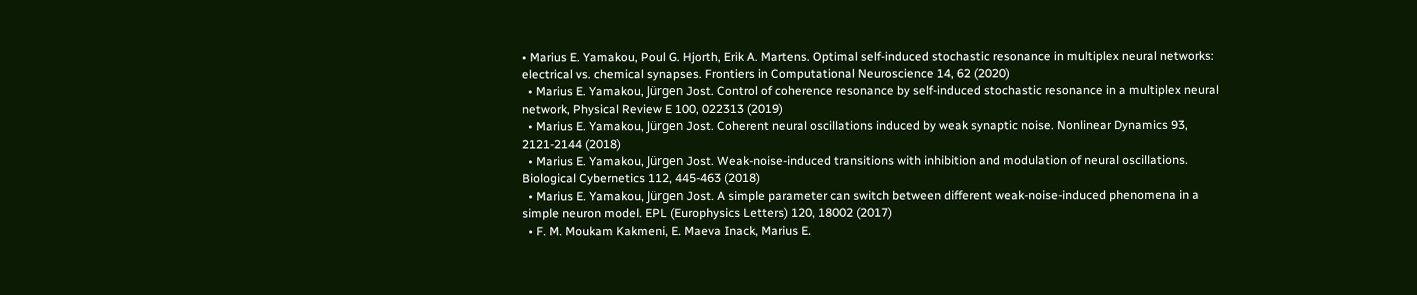• Marius E. Yamakou, Poul G. Hjorth, Erik A. Martens. Optimal self-induced stochastic resonance in multiplex neural networks: electrical vs. chemical synapses. Frontiers in Computational Neuroscience 14, 62 (2020)
  • Marius E. Yamakou, Jürgen Jost. Control of coherence resonance by self-induced stochastic resonance in a multiplex neural network, Physical Review E 100, 022313 (2019)
  • Marius E. Yamakou, Jürgen Jost. Coherent neural oscillations induced by weak synaptic noise. Nonlinear Dynamics 93, 2121-2144 (2018)
  • Marius E. Yamakou, Jürgen Jost. Weak-noise-induced transitions with inhibition and modulation of neural oscillations. Biological Cybernetics 112, 445-463 (2018)
  • Marius E. Yamakou, Jürgen Jost. A simple parameter can switch between different weak-noise-induced phenomena in a simple neuron model. EPL (Europhysics Letters) 120, 18002 (2017)
  • F. M. Moukam Kakmeni, E. Maeva Inack, Marius E.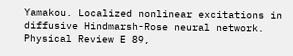Yamakou. Localized nonlinear excitations in diffusive Hindmarsh-Rose neural network. Physical Review E 89,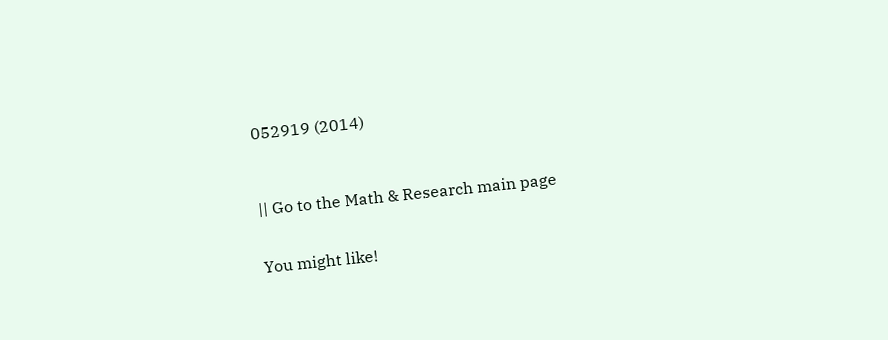052919 (2014)



|| Go to the Math & Research main page


You might like!